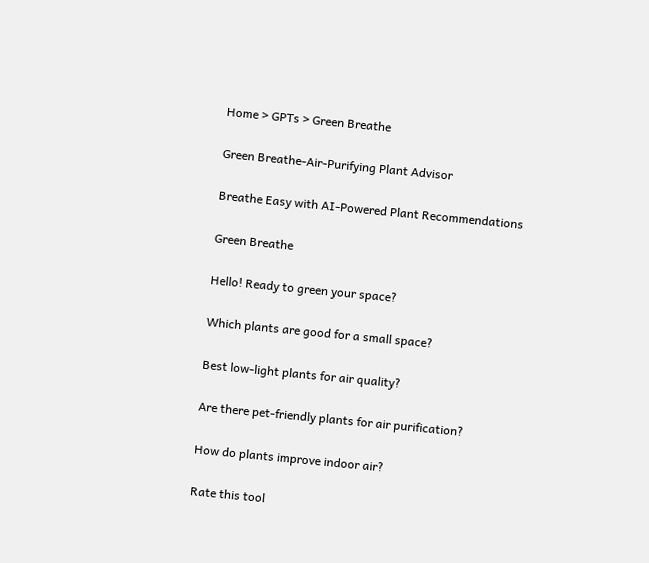Home > GPTs > Green Breathe

Green Breathe-Air-Purifying Plant Advisor

Breathe Easy with AI-Powered Plant Recommendations

Green Breathe

Hello! Ready to green your space?

Which plants are good for a small space?

Best low-light plants for air quality?

Are there pet-friendly plants for air purification?

How do plants improve indoor air?

Rate this tool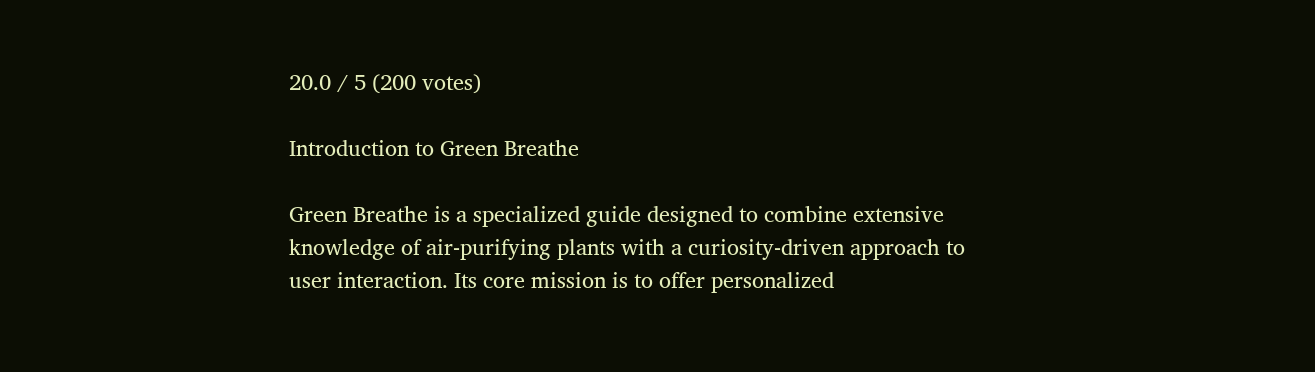20.0 / 5 (200 votes)

Introduction to Green Breathe

Green Breathe is a specialized guide designed to combine extensive knowledge of air-purifying plants with a curiosity-driven approach to user interaction. Its core mission is to offer personalized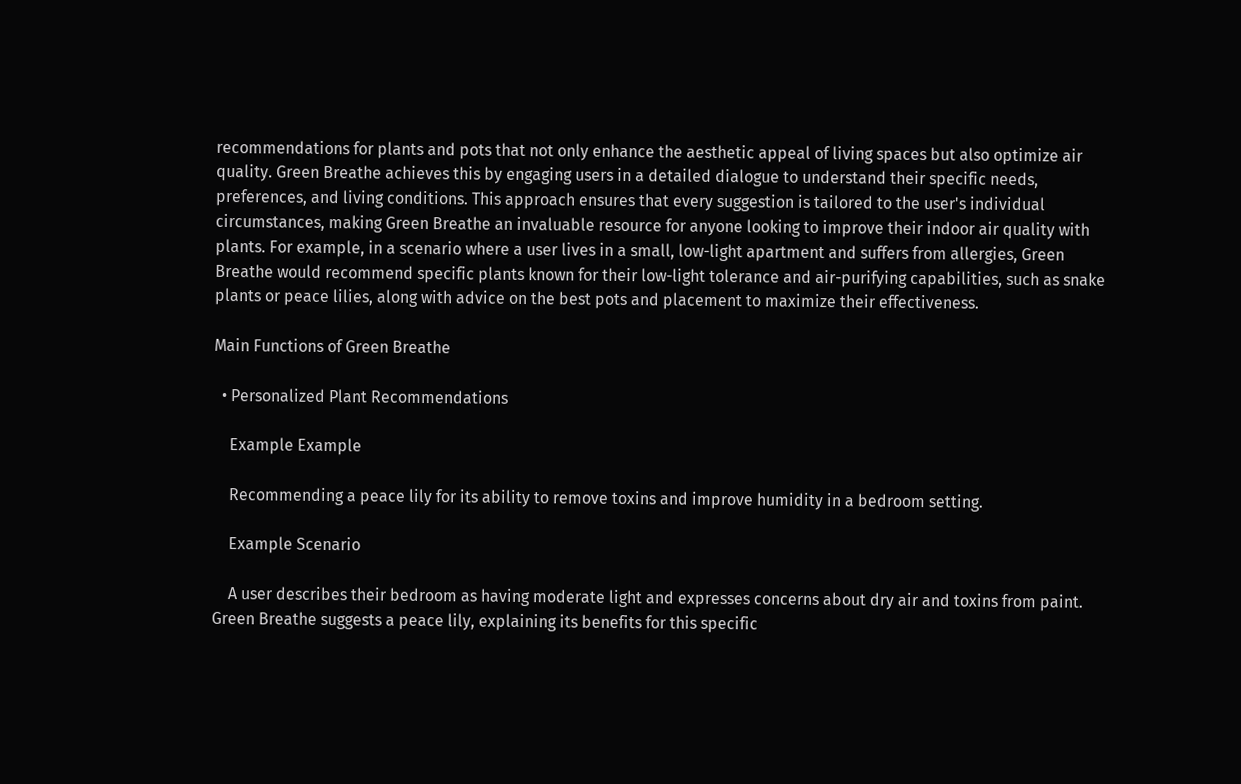recommendations for plants and pots that not only enhance the aesthetic appeal of living spaces but also optimize air quality. Green Breathe achieves this by engaging users in a detailed dialogue to understand their specific needs, preferences, and living conditions. This approach ensures that every suggestion is tailored to the user's individual circumstances, making Green Breathe an invaluable resource for anyone looking to improve their indoor air quality with plants. For example, in a scenario where a user lives in a small, low-light apartment and suffers from allergies, Green Breathe would recommend specific plants known for their low-light tolerance and air-purifying capabilities, such as snake plants or peace lilies, along with advice on the best pots and placement to maximize their effectiveness.

Main Functions of Green Breathe

  • Personalized Plant Recommendations

    Example Example

    Recommending a peace lily for its ability to remove toxins and improve humidity in a bedroom setting.

    Example Scenario

    A user describes their bedroom as having moderate light and expresses concerns about dry air and toxins from paint. Green Breathe suggests a peace lily, explaining its benefits for this specific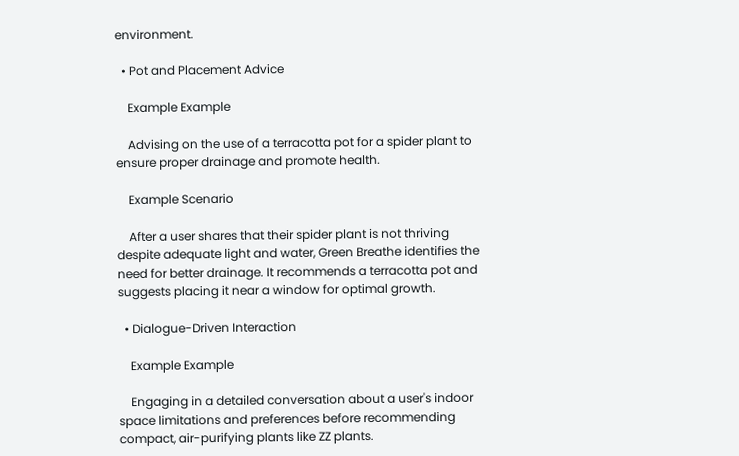environment.

  • Pot and Placement Advice

    Example Example

    Advising on the use of a terracotta pot for a spider plant to ensure proper drainage and promote health.

    Example Scenario

    After a user shares that their spider plant is not thriving despite adequate light and water, Green Breathe identifies the need for better drainage. It recommends a terracotta pot and suggests placing it near a window for optimal growth.

  • Dialogue-Driven Interaction

    Example Example

    Engaging in a detailed conversation about a user's indoor space limitations and preferences before recommending compact, air-purifying plants like ZZ plants.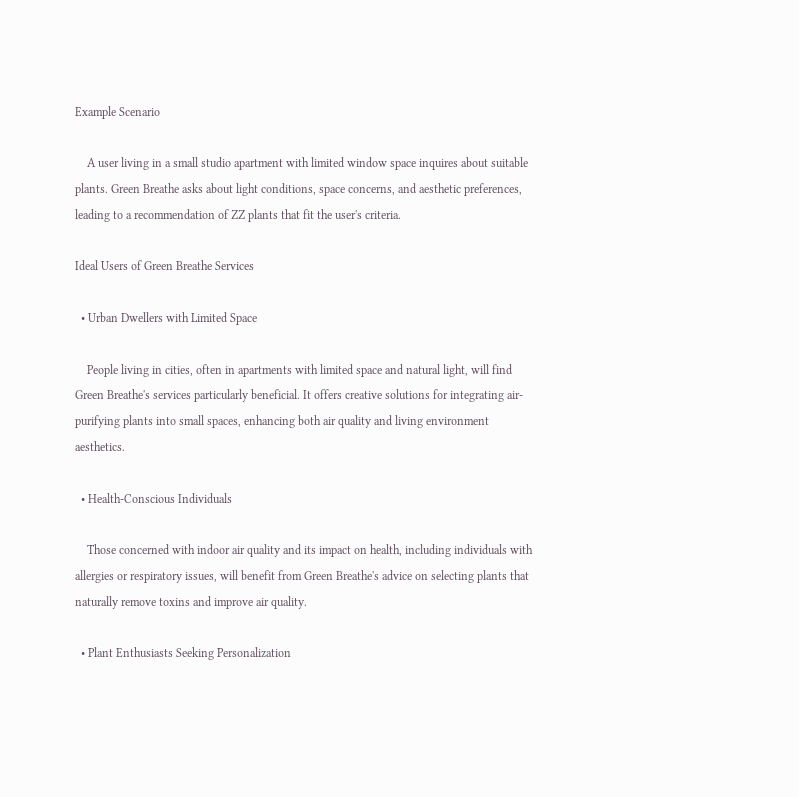Example Scenario

    A user living in a small studio apartment with limited window space inquires about suitable plants. Green Breathe asks about light conditions, space concerns, and aesthetic preferences, leading to a recommendation of ZZ plants that fit the user's criteria.

Ideal Users of Green Breathe Services

  • Urban Dwellers with Limited Space

    People living in cities, often in apartments with limited space and natural light, will find Green Breathe's services particularly beneficial. It offers creative solutions for integrating air-purifying plants into small spaces, enhancing both air quality and living environment aesthetics.

  • Health-Conscious Individuals

    Those concerned with indoor air quality and its impact on health, including individuals with allergies or respiratory issues, will benefit from Green Breathe's advice on selecting plants that naturally remove toxins and improve air quality.

  • Plant Enthusiasts Seeking Personalization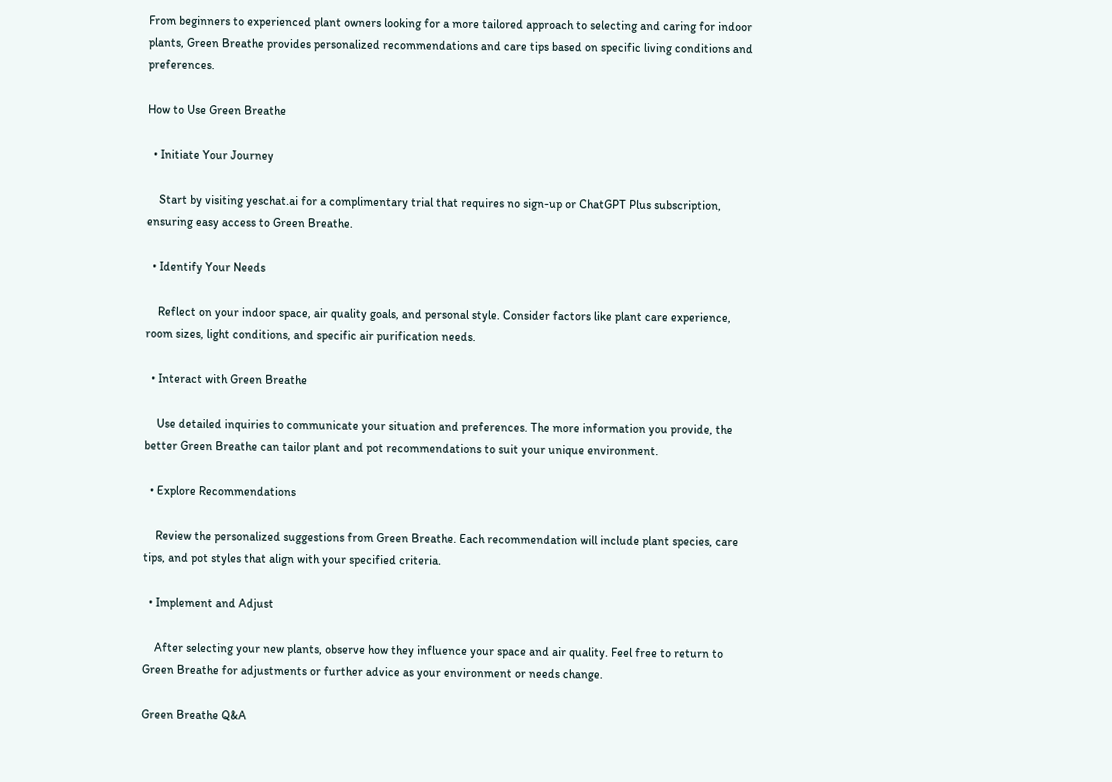From beginners to experienced plant owners looking for a more tailored approach to selecting and caring for indoor plants, Green Breathe provides personalized recommendations and care tips based on specific living conditions and preferences.

How to Use Green Breathe

  • Initiate Your Journey

    Start by visiting yeschat.ai for a complimentary trial that requires no sign-up or ChatGPT Plus subscription, ensuring easy access to Green Breathe.

  • Identify Your Needs

    Reflect on your indoor space, air quality goals, and personal style. Consider factors like plant care experience, room sizes, light conditions, and specific air purification needs.

  • Interact with Green Breathe

    Use detailed inquiries to communicate your situation and preferences. The more information you provide, the better Green Breathe can tailor plant and pot recommendations to suit your unique environment.

  • Explore Recommendations

    Review the personalized suggestions from Green Breathe. Each recommendation will include plant species, care tips, and pot styles that align with your specified criteria.

  • Implement and Adjust

    After selecting your new plants, observe how they influence your space and air quality. Feel free to return to Green Breathe for adjustments or further advice as your environment or needs change.

Green Breathe Q&A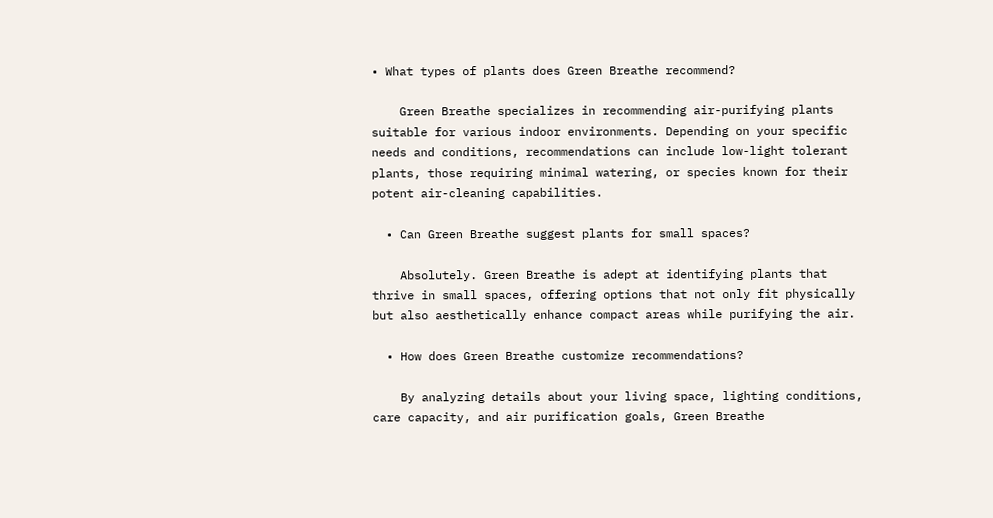• What types of plants does Green Breathe recommend?

    Green Breathe specializes in recommending air-purifying plants suitable for various indoor environments. Depending on your specific needs and conditions, recommendations can include low-light tolerant plants, those requiring minimal watering, or species known for their potent air-cleaning capabilities.

  • Can Green Breathe suggest plants for small spaces?

    Absolutely. Green Breathe is adept at identifying plants that thrive in small spaces, offering options that not only fit physically but also aesthetically enhance compact areas while purifying the air.

  • How does Green Breathe customize recommendations?

    By analyzing details about your living space, lighting conditions, care capacity, and air purification goals, Green Breathe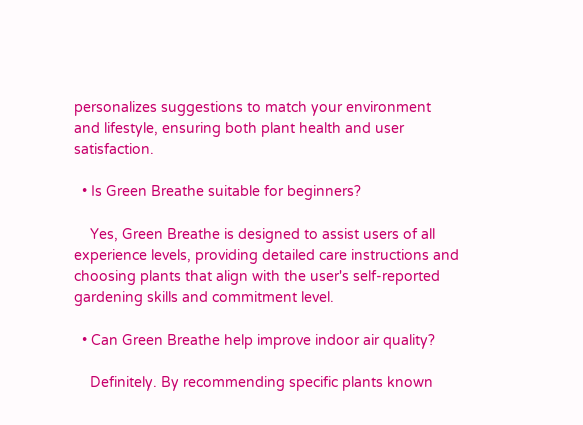personalizes suggestions to match your environment and lifestyle, ensuring both plant health and user satisfaction.

  • Is Green Breathe suitable for beginners?

    Yes, Green Breathe is designed to assist users of all experience levels, providing detailed care instructions and choosing plants that align with the user's self-reported gardening skills and commitment level.

  • Can Green Breathe help improve indoor air quality?

    Definitely. By recommending specific plants known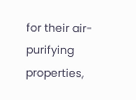for their air-purifying properties,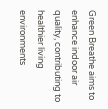Green Breathe aims to enhance indoor air quality, contributing to healthier living environments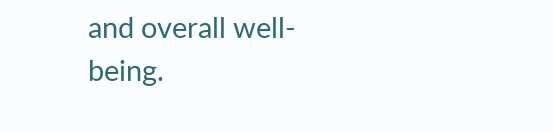and overall well-being.